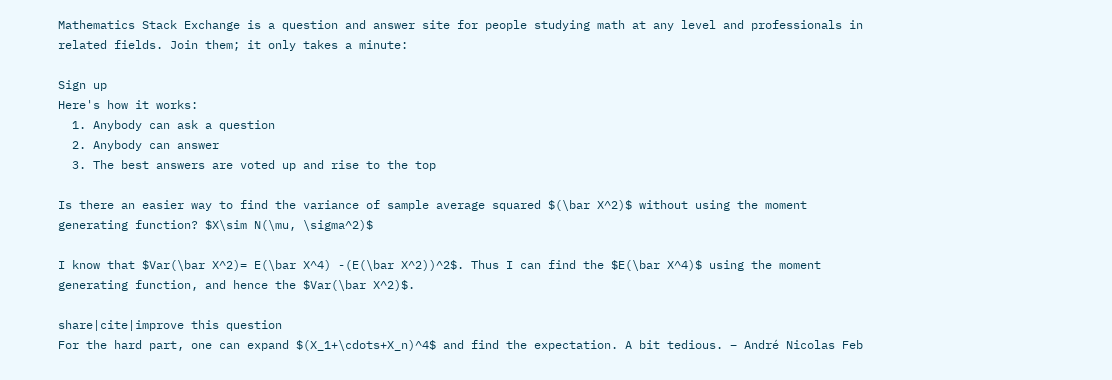Mathematics Stack Exchange is a question and answer site for people studying math at any level and professionals in related fields. Join them; it only takes a minute:

Sign up
Here's how it works:
  1. Anybody can ask a question
  2. Anybody can answer
  3. The best answers are voted up and rise to the top

Is there an easier way to find the variance of sample average squared $(\bar X^2)$ without using the moment generating function? $X\sim N(\mu, \sigma^2)$

I know that $Var(\bar X^2)= E(\bar X^4) -(E(\bar X^2))^2$. Thus I can find the $E(\bar X^4)$ using the moment generating function, and hence the $Var(\bar X^2)$.

share|cite|improve this question
For the hard part, one can expand $(X_1+\cdots+X_n)^4$ and find the expectation. A bit tedious. – André Nicolas Feb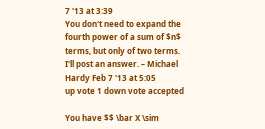7 '13 at 3:39
You don't need to expand the fourth power of a sum of $n$ terms, but only of two terms. I'll post an answer. – Michael Hardy Feb 7 '13 at 5:05
up vote 1 down vote accepted

You have $$ \bar X \sim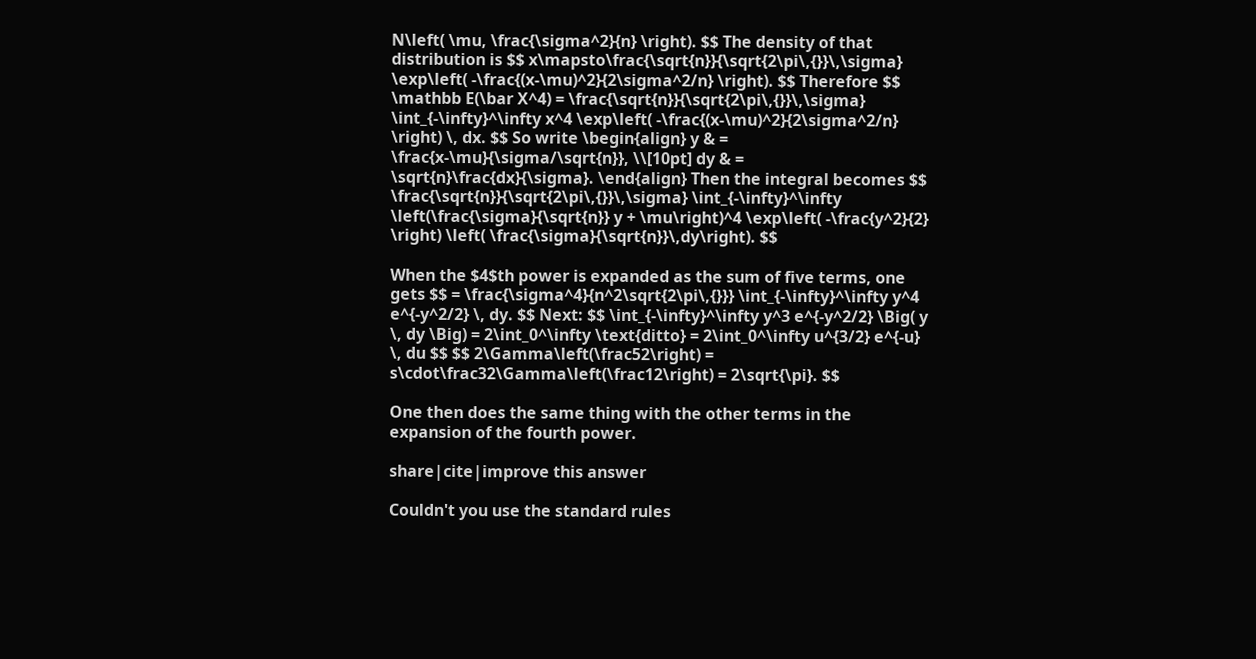N\left( \mu, \frac{\sigma^2}{n} \right). $$ The density of that distribution is $$ x\mapsto\frac{\sqrt{n}}{\sqrt{2\pi\,{}}\,\sigma} \exp\left( -\frac{(x-\mu)^2}{2\sigma^2/n} \right). $$ Therefore $$ \mathbb E(\bar X^4) = \frac{\sqrt{n}}{\sqrt{2\pi\,{}}\,\sigma} \int_{-\infty}^\infty x^4 \exp\left( -\frac{(x-\mu)^2}{2\sigma^2/n} \right) \, dx. $$ So write \begin{align} y & = \frac{x-\mu}{\sigma/\sqrt{n}}, \\[10pt] dy & = \sqrt{n}\frac{dx}{\sigma}. \end{align} Then the integral becomes $$ \frac{\sqrt{n}}{\sqrt{2\pi\,{}}\,\sigma} \int_{-\infty}^\infty \left(\frac{\sigma}{\sqrt{n}} y + \mu\right)^4 \exp\left( -\frac{y^2}{2} \right) \left( \frac{\sigma}{\sqrt{n}}\,dy\right). $$

When the $4$th power is expanded as the sum of five terms, one gets $$ = \frac{\sigma^4}{n^2\sqrt{2\pi\,{}}} \int_{-\infty}^\infty y^4 e^{-y^2/2} \, dy. $$ Next: $$ \int_{-\infty}^\infty y^3 e^{-y^2/2} \Big( y \, dy \Big) = 2\int_0^\infty \text{ditto} = 2\int_0^\infty u^{3/2} e^{-u} \, du $$ $$ 2\Gamma\left(\frac52\right) = s\cdot\frac32\Gamma\left(\frac12\right) = 2\sqrt{\pi}. $$

One then does the same thing with the other terms in the expansion of the fourth power.

share|cite|improve this answer

Couldn't you use the standard rules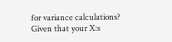for variance calculations? Given that your X:s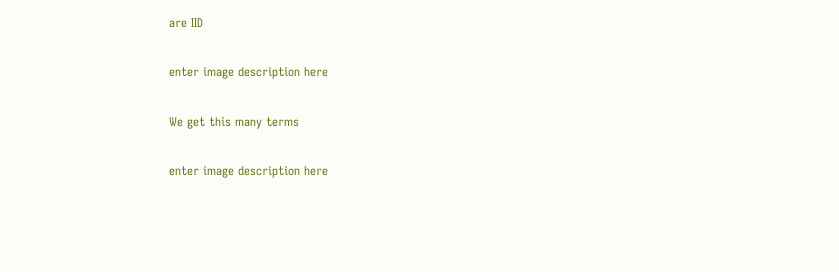are IID

enter image description here

We get this many terms

enter image description here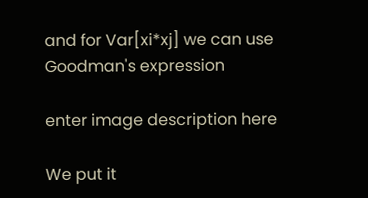and for Var[xi*xj] we can use Goodman's expression

enter image description here

We put it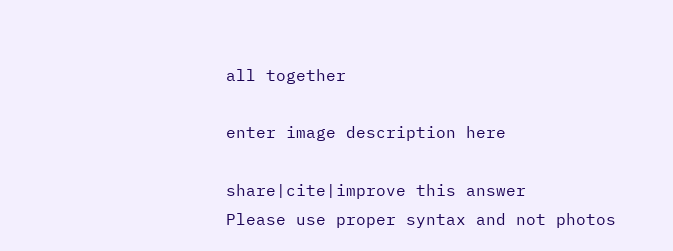all together

enter image description here

share|cite|improve this answer
Please use proper syntax and not photos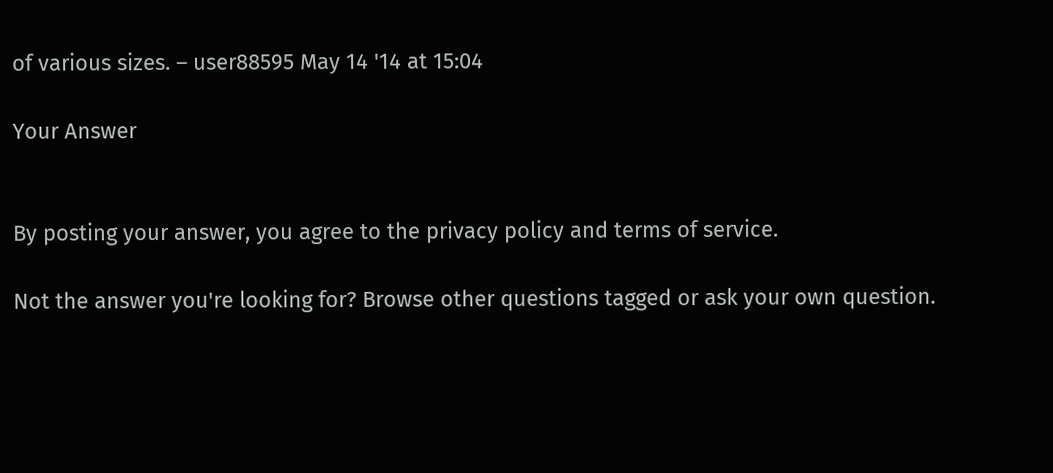of various sizes. – user88595 May 14 '14 at 15:04

Your Answer


By posting your answer, you agree to the privacy policy and terms of service.

Not the answer you're looking for? Browse other questions tagged or ask your own question.